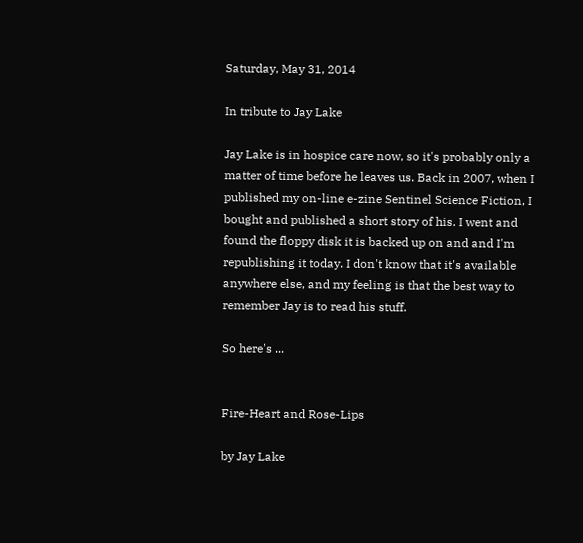Saturday, May 31, 2014

In tribute to Jay Lake

Jay Lake is in hospice care now, so it's probably only a matter of time before he leaves us. Back in 2007, when I published my on-line e-zine Sentinel Science Fiction, I bought and published a short story of his. I went and found the floppy disk it is backed up on and and I'm republishing it today. I don't know that it's available anywhere else, and my feeling is that the best way to remember Jay is to read his stuff.

So here's ...


Fire-Heart and Rose-Lips

by Jay Lake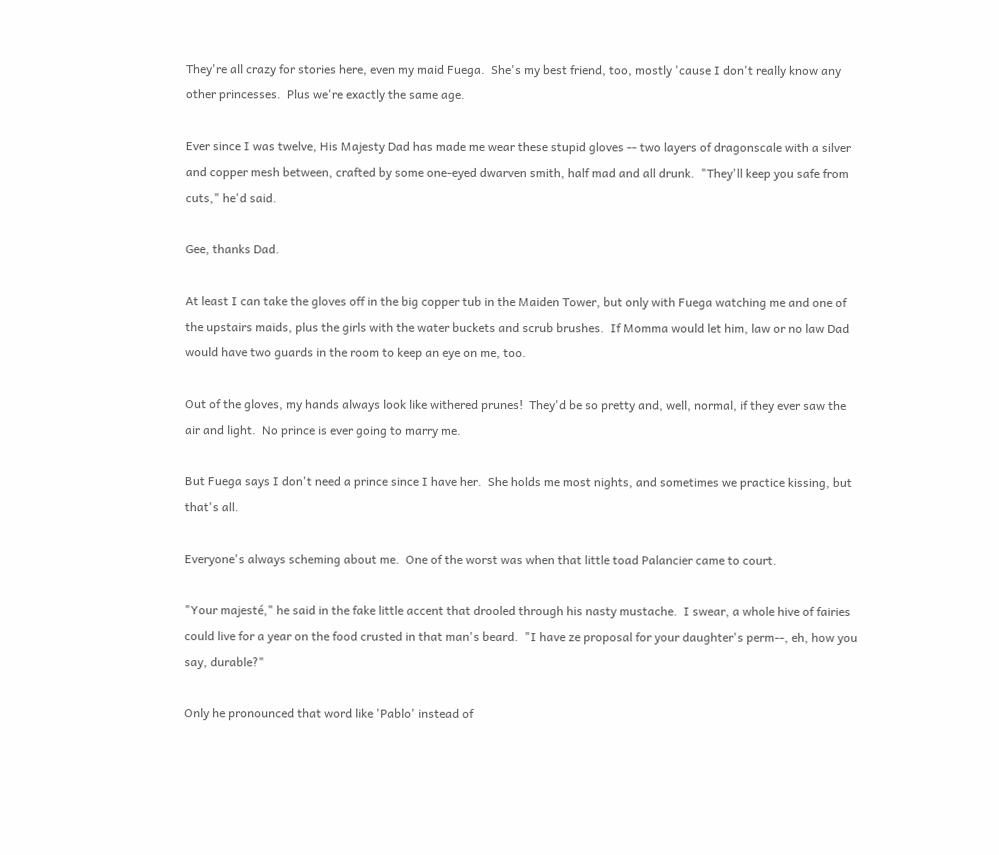They're all crazy for stories here, even my maid Fuega.  She's my best friend, too, mostly 'cause I don't really know any other princesses.  Plus we're exactly the same age.

Ever since I was twelve, His Majesty Dad has made me wear these stupid gloves -- two layers of dragonscale with a silver and copper mesh between, crafted by some one-eyed dwarven smith, half mad and all drunk.  "They'll keep you safe from cuts," he'd said.

Gee, thanks Dad.

At least I can take the gloves off in the big copper tub in the Maiden Tower, but only with Fuega watching me and one of the upstairs maids, plus the girls with the water buckets and scrub brushes.  If Momma would let him, law or no law Dad would have two guards in the room to keep an eye on me, too.

Out of the gloves, my hands always look like withered prunes!  They'd be so pretty and, well, normal, if they ever saw the air and light.  No prince is ever going to marry me.

But Fuega says I don't need a prince since I have her.  She holds me most nights, and sometimes we practice kissing, but that's all.

Everyone's always scheming about me.  One of the worst was when that little toad Palancier came to court.

"Your majesté," he said in the fake little accent that drooled through his nasty mustache.  I swear, a whole hive of fairies could live for a year on the food crusted in that man's beard.  "I have ze proposal for your daughter's perm--, eh, how you say, durable?"

Only he pronounced that word like 'Pablo' instead of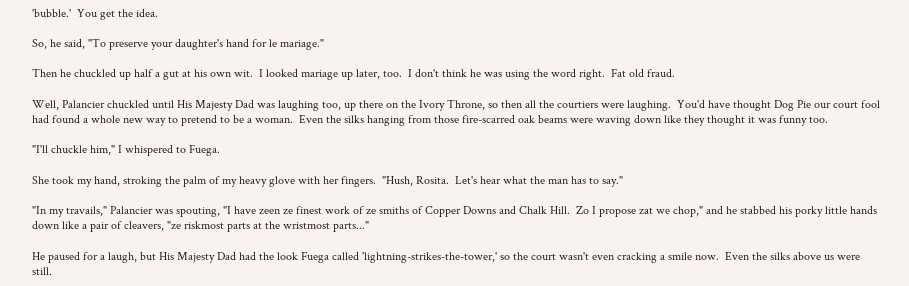'bubble.'  You get the idea.

So, he said, "To preserve your daughter's hand for le mariage."

Then he chuckled up half a gut at his own wit.  I looked mariage up later, too.  I don't think he was using the word right.  Fat old fraud.

Well, Palancier chuckled until His Majesty Dad was laughing too, up there on the Ivory Throne, so then all the courtiers were laughing.  You'd have thought Dog Pie our court fool had found a whole new way to pretend to be a woman.  Even the silks hanging from those fire-scarred oak beams were waving down like they thought it was funny too.

"I'll chuckle him," I whispered to Fuega.

She took my hand, stroking the palm of my heavy glove with her fingers.  "Hush, Rosita.  Let's hear what the man has to say."

"In my travails," Palancier was spouting, "I have zeen ze finest work of ze smiths of Copper Downs and Chalk Hill.  Zo I propose zat we chop," and he stabbed his porky little hands down like a pair of cleavers, "ze riskmost parts at the wristmost parts..."

He paused for a laugh, but His Majesty Dad had the look Fuega called 'lightning-strikes-the-tower,' so the court wasn't even cracking a smile now.  Even the silks above us were still.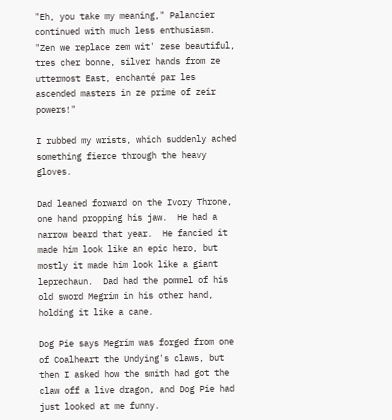"Eh, you take my meaning," Palancier continued with much less enthusiasm.  "Zen we replace zem wit' zese beautiful, tres cher bonne, silver hands from ze uttermost East, enchanté par les ascended masters in ze prime of zeir powers!"

I rubbed my wrists, which suddenly ached something fierce through the heavy gloves.

Dad leaned forward on the Ivory Throne, one hand propping his jaw.  He had a narrow beard that year.  He fancied it made him look like an epic hero, but mostly it made him look like a giant leprechaun.  Dad had the pommel of his old sword Megrim in his other hand, holding it like a cane.

Dog Pie says Megrim was forged from one of Coalheart the Undying's claws, but then I asked how the smith had got the claw off a live dragon, and Dog Pie had just looked at me funny.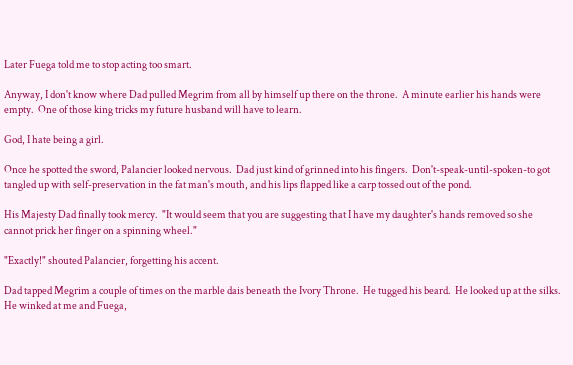Later Fuega told me to stop acting too smart.

Anyway, I don't know where Dad pulled Megrim from all by himself up there on the throne.  A minute earlier his hands were empty.  One of those king tricks my future husband will have to learn.

God, I hate being a girl.

Once he spotted the sword, Palancier looked nervous.  Dad just kind of grinned into his fingers.  Don't-speak-until-spoken-to got tangled up with self-preservation in the fat man's mouth, and his lips flapped like a carp tossed out of the pond.

His Majesty Dad finally took mercy.  "It would seem that you are suggesting that I have my daughter's hands removed so she cannot prick her finger on a spinning wheel."

"Exactly!" shouted Palancier, forgetting his accent.

Dad tapped Megrim a couple of times on the marble dais beneath the Ivory Throne.  He tugged his beard.  He looked up at the silks.  He winked at me and Fuega,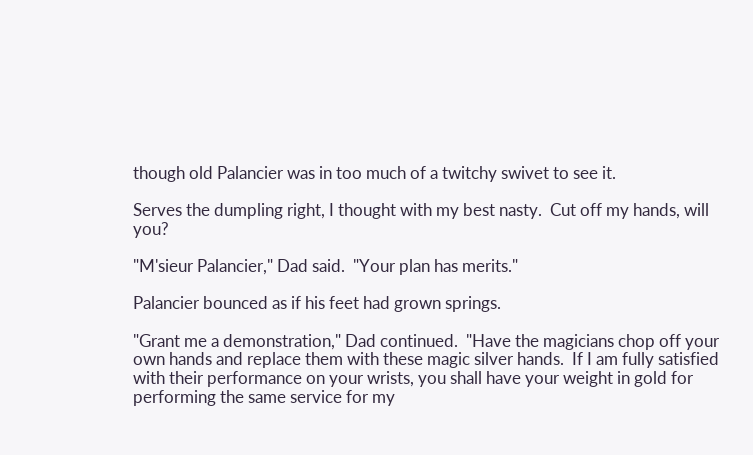though old Palancier was in too much of a twitchy swivet to see it.

Serves the dumpling right, I thought with my best nasty.  Cut off my hands, will you?

"M'sieur Palancier," Dad said.  "Your plan has merits."

Palancier bounced as if his feet had grown springs.

"Grant me a demonstration," Dad continued.  "Have the magicians chop off your own hands and replace them with these magic silver hands.  If I am fully satisfied with their performance on your wrists, you shall have your weight in gold for performing the same service for my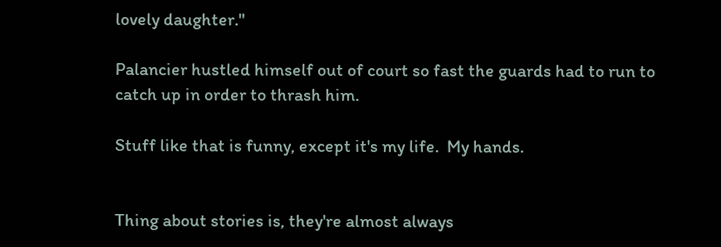lovely daughter."

Palancier hustled himself out of court so fast the guards had to run to catch up in order to thrash him.

Stuff like that is funny, except it's my life.  My hands.


Thing about stories is, they're almost always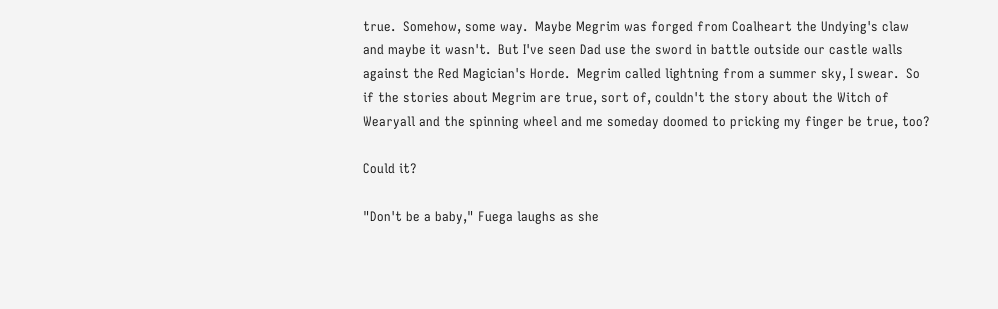true.  Somehow, some way.  Maybe Megrim was forged from Coalheart the Undying's claw and maybe it wasn't.  But I've seen Dad use the sword in battle outside our castle walls against the Red Magician's Horde.  Megrim called lightning from a summer sky, I swear.  So if the stories about Megrim are true, sort of, couldn't the story about the Witch of Wearyall and the spinning wheel and me someday doomed to pricking my finger be true, too?

Could it?

"Don't be a baby," Fuega laughs as she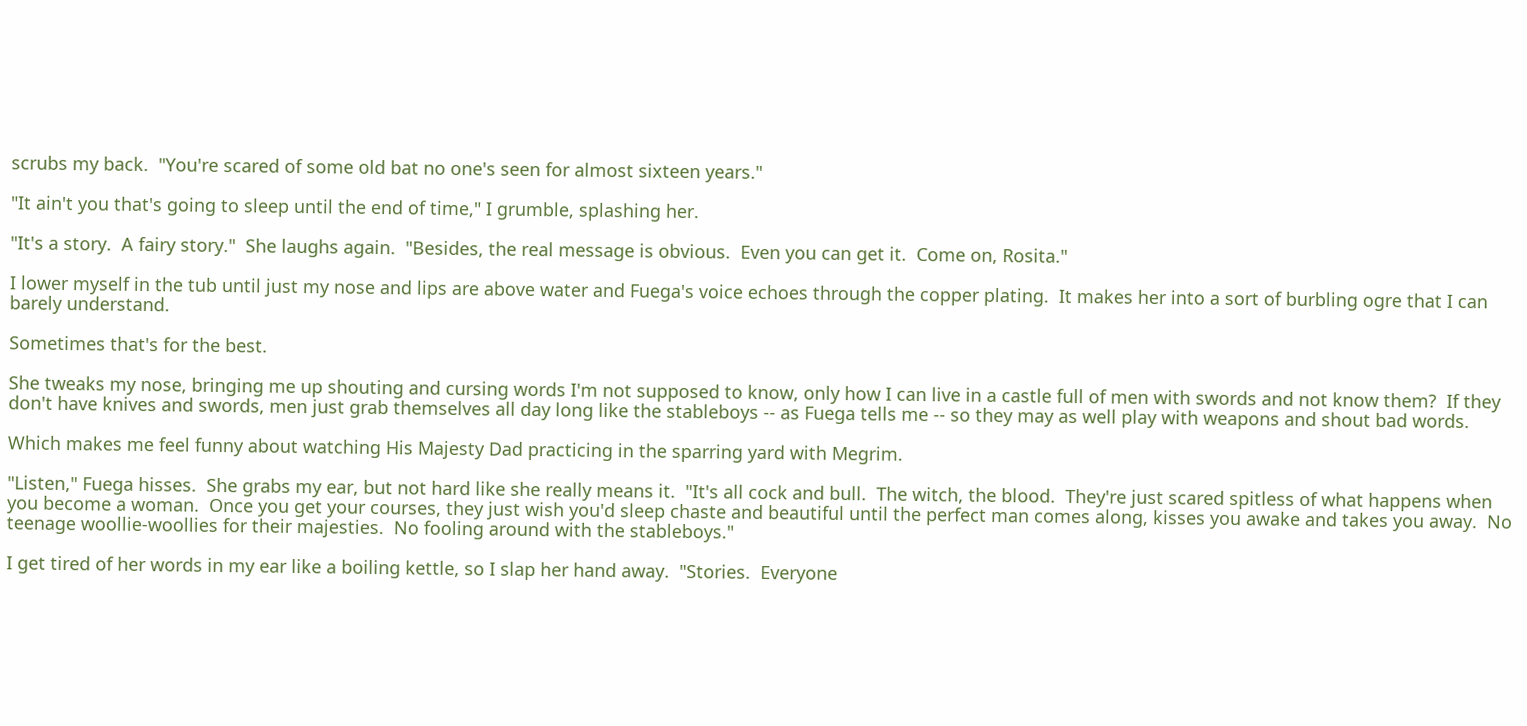scrubs my back.  "You're scared of some old bat no one's seen for almost sixteen years."

"It ain't you that's going to sleep until the end of time," I grumble, splashing her.

"It's a story.  A fairy story."  She laughs again.  "Besides, the real message is obvious.  Even you can get it.  Come on, Rosita."

I lower myself in the tub until just my nose and lips are above water and Fuega's voice echoes through the copper plating.  It makes her into a sort of burbling ogre that I can barely understand.

Sometimes that's for the best.

She tweaks my nose, bringing me up shouting and cursing words I'm not supposed to know, only how I can live in a castle full of men with swords and not know them?  If they don't have knives and swords, men just grab themselves all day long like the stableboys -- as Fuega tells me -- so they may as well play with weapons and shout bad words.

Which makes me feel funny about watching His Majesty Dad practicing in the sparring yard with Megrim.

"Listen," Fuega hisses.  She grabs my ear, but not hard like she really means it.  "It's all cock and bull.  The witch, the blood.  They're just scared spitless of what happens when you become a woman.  Once you get your courses, they just wish you'd sleep chaste and beautiful until the perfect man comes along, kisses you awake and takes you away.  No teenage woollie-woollies for their majesties.  No fooling around with the stableboys."

I get tired of her words in my ear like a boiling kettle, so I slap her hand away.  "Stories.  Everyone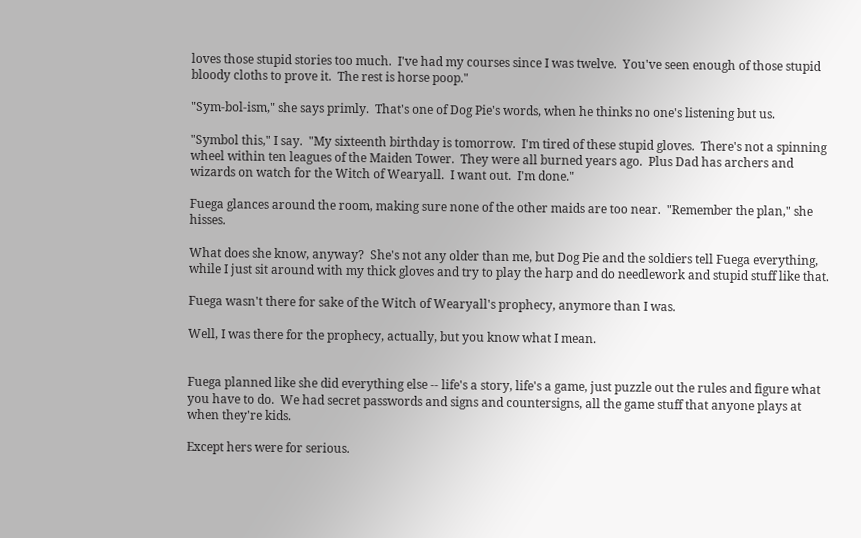loves those stupid stories too much.  I've had my courses since I was twelve.  You've seen enough of those stupid bloody cloths to prove it.  The rest is horse poop."

"Sym-bol-ism," she says primly.  That's one of Dog Pie's words, when he thinks no one's listening but us.

"Symbol this," I say.  "My sixteenth birthday is tomorrow.  I'm tired of these stupid gloves.  There's not a spinning wheel within ten leagues of the Maiden Tower.  They were all burned years ago.  Plus Dad has archers and wizards on watch for the Witch of Wearyall.  I want out.  I'm done."

Fuega glances around the room, making sure none of the other maids are too near.  "Remember the plan," she hisses.

What does she know, anyway?  She's not any older than me, but Dog Pie and the soldiers tell Fuega everything, while I just sit around with my thick gloves and try to play the harp and do needlework and stupid stuff like that.

Fuega wasn't there for sake of the Witch of Wearyall's prophecy, anymore than I was.

Well, I was there for the prophecy, actually, but you know what I mean.


Fuega planned like she did everything else -- life's a story, life's a game, just puzzle out the rules and figure what you have to do.  We had secret passwords and signs and countersigns, all the game stuff that anyone plays at when they're kids.

Except hers were for serious.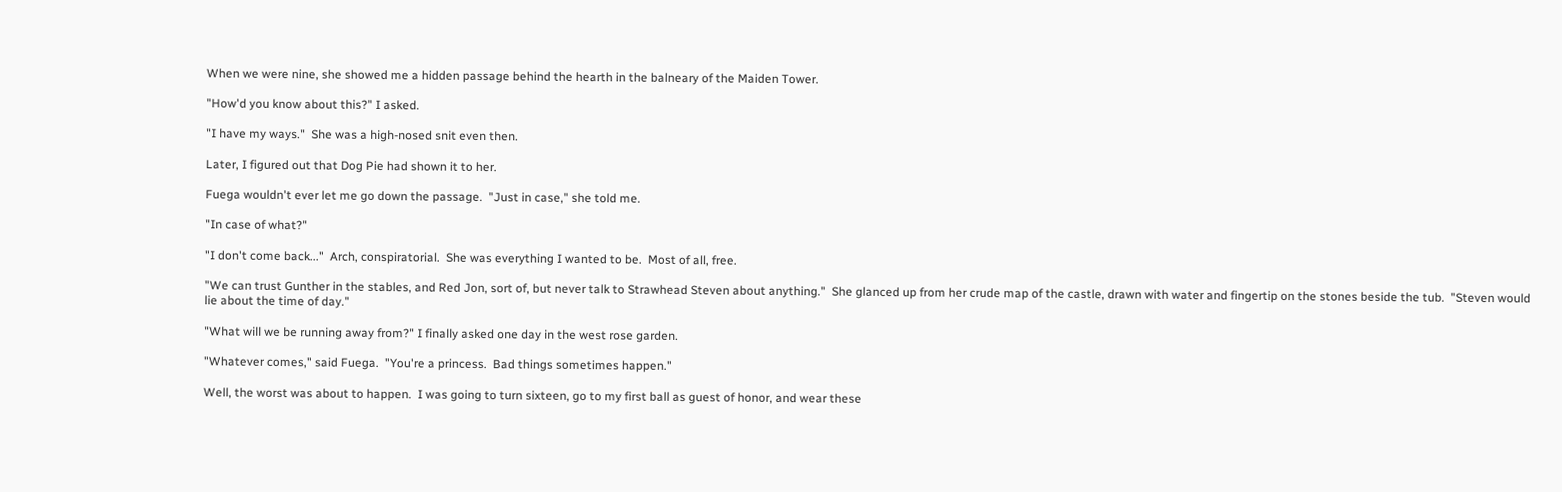When we were nine, she showed me a hidden passage behind the hearth in the balneary of the Maiden Tower.

"How'd you know about this?" I asked.

"I have my ways."  She was a high-nosed snit even then.

Later, I figured out that Dog Pie had shown it to her.

Fuega wouldn't ever let me go down the passage.  "Just in case," she told me.

"In case of what?"

"I don't come back..."  Arch, conspiratorial.  She was everything I wanted to be.  Most of all, free.

"We can trust Gunther in the stables, and Red Jon, sort of, but never talk to Strawhead Steven about anything."  She glanced up from her crude map of the castle, drawn with water and fingertip on the stones beside the tub.  "Steven would lie about the time of day."

"What will we be running away from?" I finally asked one day in the west rose garden.

"Whatever comes," said Fuega.  "You're a princess.  Bad things sometimes happen."

Well, the worst was about to happen.  I was going to turn sixteen, go to my first ball as guest of honor, and wear these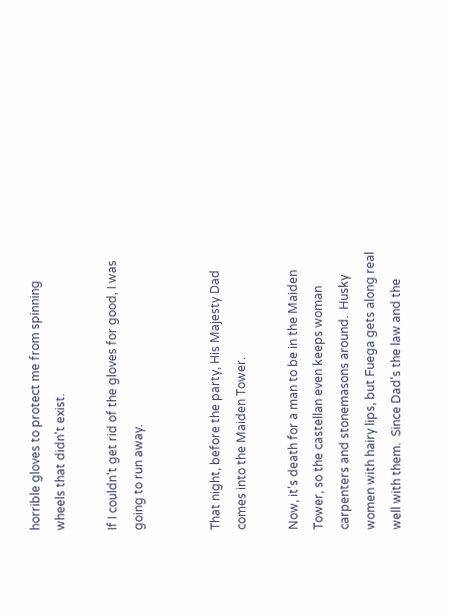horrible gloves to protect me from spinning wheels that didn't exist.

If I couldn't get rid of the gloves for good, I was going to run away.


That night, before the party, His Majesty Dad comes into the Maiden Tower.

Now, it's death for a man to be in the Maiden Tower, so the castellan even keeps woman carpenters and stonemasons around.  Husky women with hairy lips, but Fuega gets along real well with them.  Since Dad's the law and the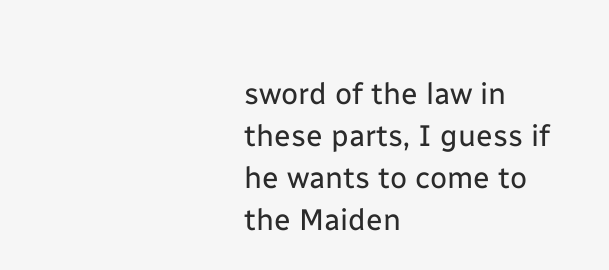sword of the law in these parts, I guess if he wants to come to the Maiden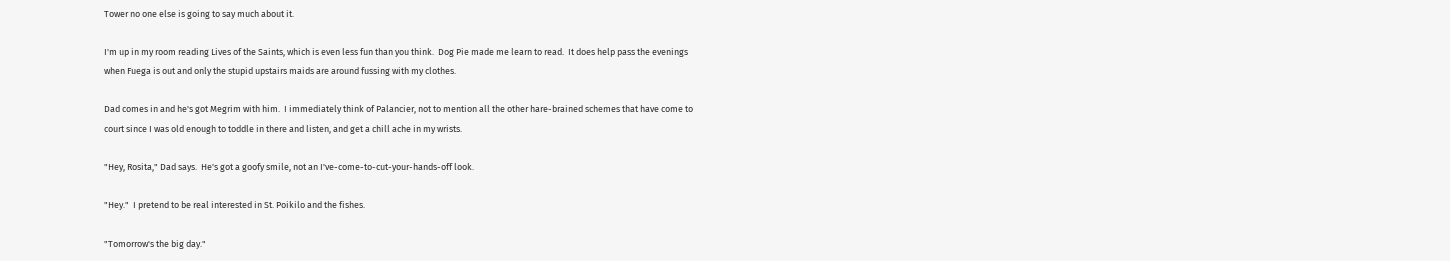Tower no one else is going to say much about it.

I'm up in my room reading Lives of the Saints, which is even less fun than you think.  Dog Pie made me learn to read.  It does help pass the evenings when Fuega is out and only the stupid upstairs maids are around fussing with my clothes.

Dad comes in and he's got Megrim with him.  I immediately think of Palancier, not to mention all the other hare-brained schemes that have come to court since I was old enough to toddle in there and listen, and get a chill ache in my wrists.

"Hey, Rosita," Dad says.  He's got a goofy smile, not an I've-come-to-cut-your-hands-off look.

"Hey."  I pretend to be real interested in St. Poikilo and the fishes.

"Tomorrow's the big day."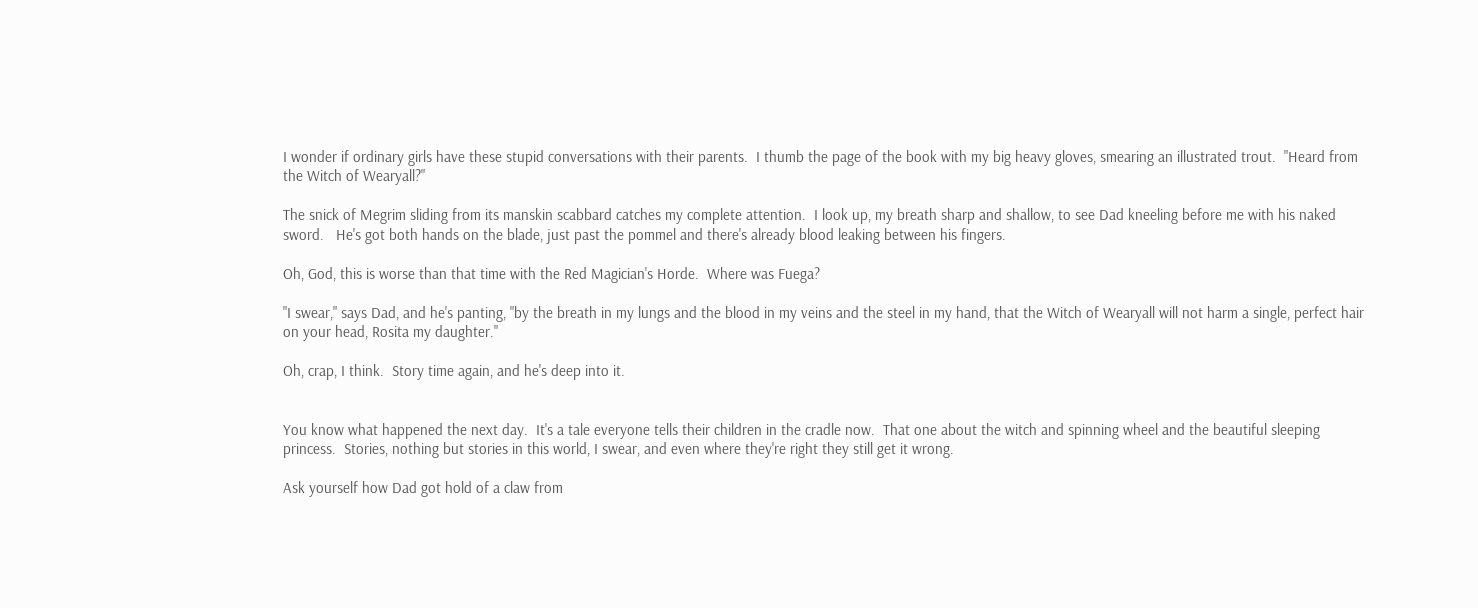I wonder if ordinary girls have these stupid conversations with their parents.  I thumb the page of the book with my big heavy gloves, smearing an illustrated trout.  "Heard from the Witch of Wearyall?"

The snick of Megrim sliding from its manskin scabbard catches my complete attention.  I look up, my breath sharp and shallow, to see Dad kneeling before me with his naked sword.   He's got both hands on the blade, just past the pommel and there's already blood leaking between his fingers.

Oh, God, this is worse than that time with the Red Magician's Horde.  Where was Fuega?

"I swear," says Dad, and he's panting, "by the breath in my lungs and the blood in my veins and the steel in my hand, that the Witch of Wearyall will not harm a single, perfect hair on your head, Rosita my daughter."

Oh, crap, I think.  Story time again, and he's deep into it.


You know what happened the next day.  It's a tale everyone tells their children in the cradle now.  That one about the witch and spinning wheel and the beautiful sleeping princess.  Stories, nothing but stories in this world, I swear, and even where they're right they still get it wrong.

Ask yourself how Dad got hold of a claw from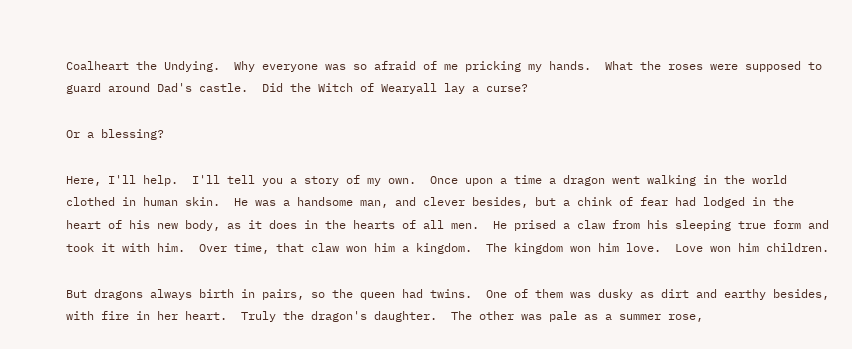Coalheart the Undying.  Why everyone was so afraid of me pricking my hands.  What the roses were supposed to guard around Dad's castle.  Did the Witch of Wearyall lay a curse?

Or a blessing?

Here, I'll help.  I'll tell you a story of my own.  Once upon a time a dragon went walking in the world clothed in human skin.  He was a handsome man, and clever besides, but a chink of fear had lodged in the heart of his new body, as it does in the hearts of all men.  He prised a claw from his sleeping true form and took it with him.  Over time, that claw won him a kingdom.  The kingdom won him love.  Love won him children.

But dragons always birth in pairs, so the queen had twins.  One of them was dusky as dirt and earthy besides, with fire in her heart.  Truly the dragon's daughter.  The other was pale as a summer rose,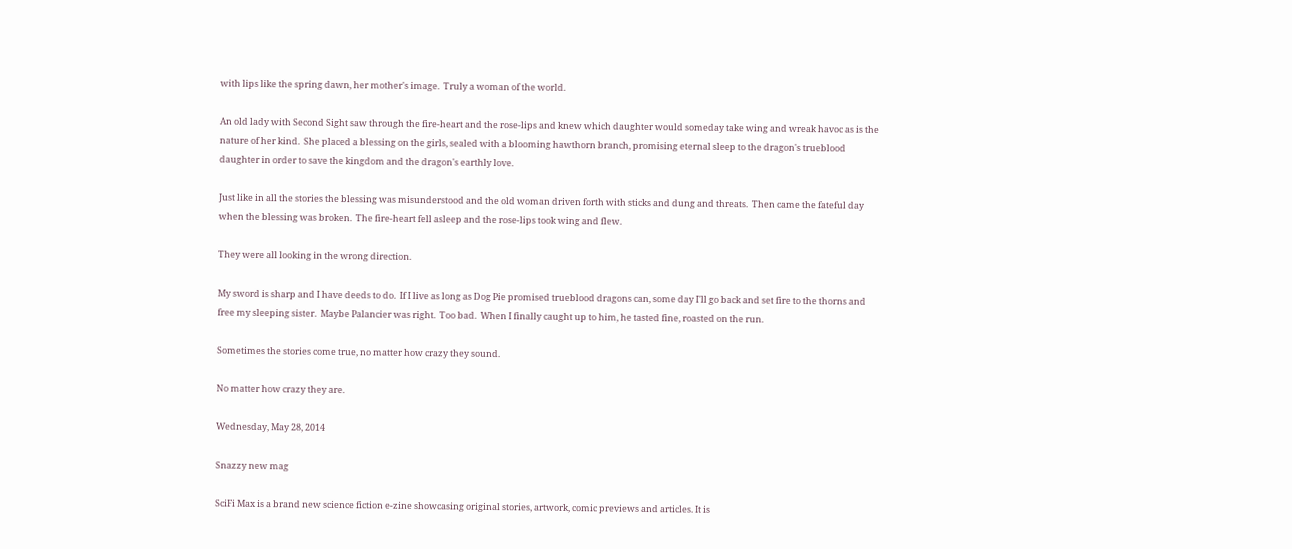with lips like the spring dawn, her mother's image.  Truly a woman of the world.

An old lady with Second Sight saw through the fire-heart and the rose-lips and knew which daughter would someday take wing and wreak havoc as is the nature of her kind.  She placed a blessing on the girls, sealed with a blooming hawthorn branch, promising eternal sleep to the dragon's trueblood daughter in order to save the kingdom and the dragon's earthly love.

Just like in all the stories the blessing was misunderstood and the old woman driven forth with sticks and dung and threats.  Then came the fateful day when the blessing was broken.  The fire-heart fell asleep and the rose-lips took wing and flew.

They were all looking in the wrong direction.

My sword is sharp and I have deeds to do.  If I live as long as Dog Pie promised trueblood dragons can, some day I'll go back and set fire to the thorns and free my sleeping sister.  Maybe Palancier was right.  Too bad.  When I finally caught up to him, he tasted fine, roasted on the run.

Sometimes the stories come true, no matter how crazy they sound.

No matter how crazy they are.

Wednesday, May 28, 2014

Snazzy new mag

SciFi Max is a brand new science fiction e-zine showcasing original stories, artwork, comic previews and articles. It is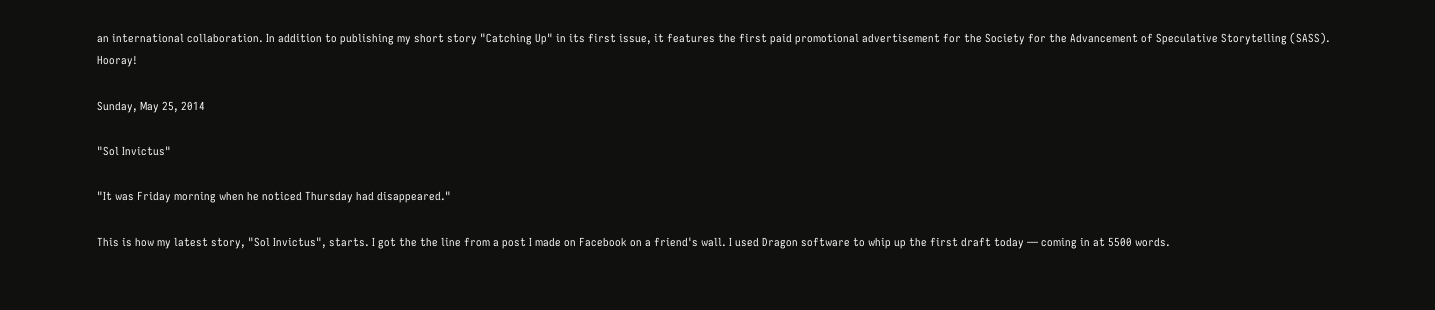an international collaboration. In addition to publishing my short story "Catching Up" in its first issue, it features the first paid promotional advertisement for the Society for the Advancement of Speculative Storytelling (SASS). Hooray!

Sunday, May 25, 2014

"Sol Invictus"

"It was Friday morning when he noticed Thursday had disappeared."

This is how my latest story, "Sol Invictus", starts. I got the the line from a post I made on Facebook on a friend's wall. I used Dragon software to whip up the first draft today — coming in at 5500 words.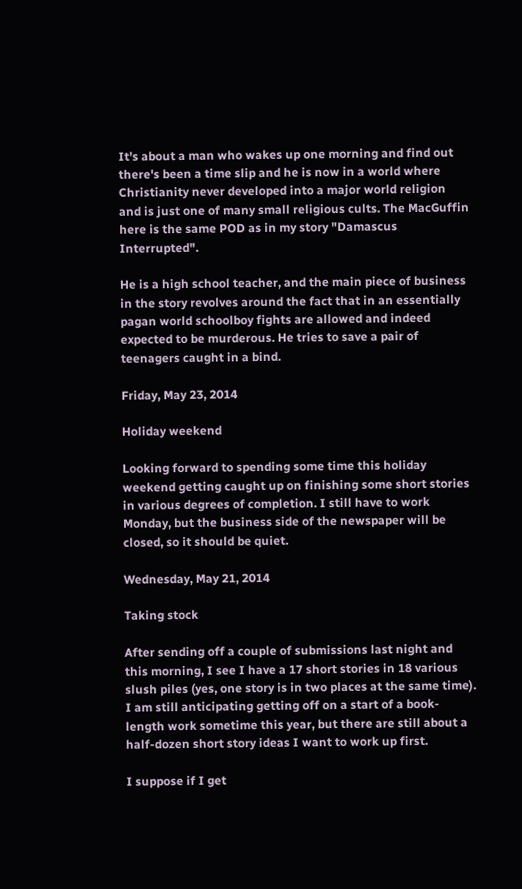It's about a man who wakes up one morning and find out there's been a time slip and he is now in a world where Christianity never developed into a major world religion and is just one of many small religious cults. The MacGuffin here is the same POD as in my story "Damascus Interrupted".

He is a high school teacher, and the main piece of business in the story revolves around the fact that in an essentially pagan world schoolboy fights are allowed and indeed expected to be murderous. He tries to save a pair of teenagers caught in a bind.

Friday, May 23, 2014

Holiday weekend

Looking forward to spending some time this holiday weekend getting caught up on finishing some short stories in various degrees of completion. I still have to work Monday, but the business side of the newspaper will be closed, so it should be quiet.

Wednesday, May 21, 2014

Taking stock

After sending off a couple of submissions last night and this morning, I see I have a 17 short stories in 18 various slush piles (yes, one story is in two places at the same time). I am still anticipating getting off on a start of a book-length work sometime this year, but there are still about a half-dozen short story ideas I want to work up first.

I suppose if I get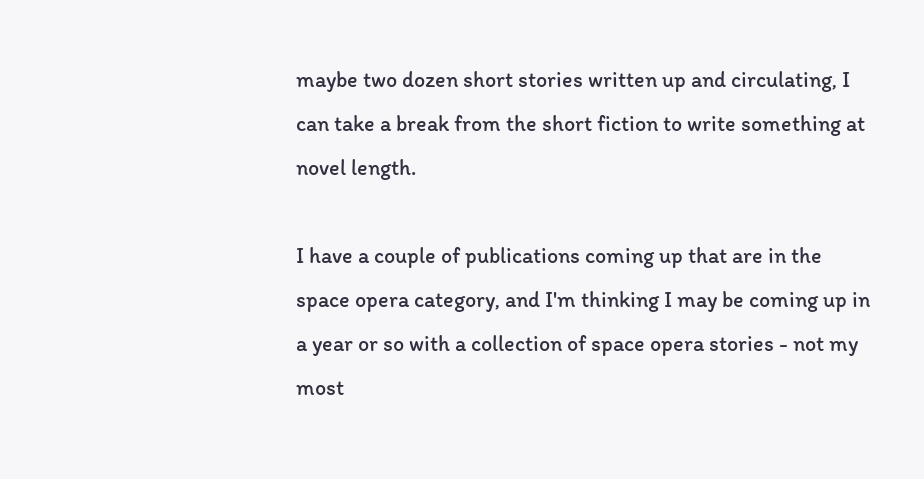maybe two dozen short stories written up and circulating, I can take a break from the short fiction to write something at novel length.

I have a couple of publications coming up that are in the space opera category, and I'm thinking I may be coming up in a year or so with a collection of space opera stories - not my most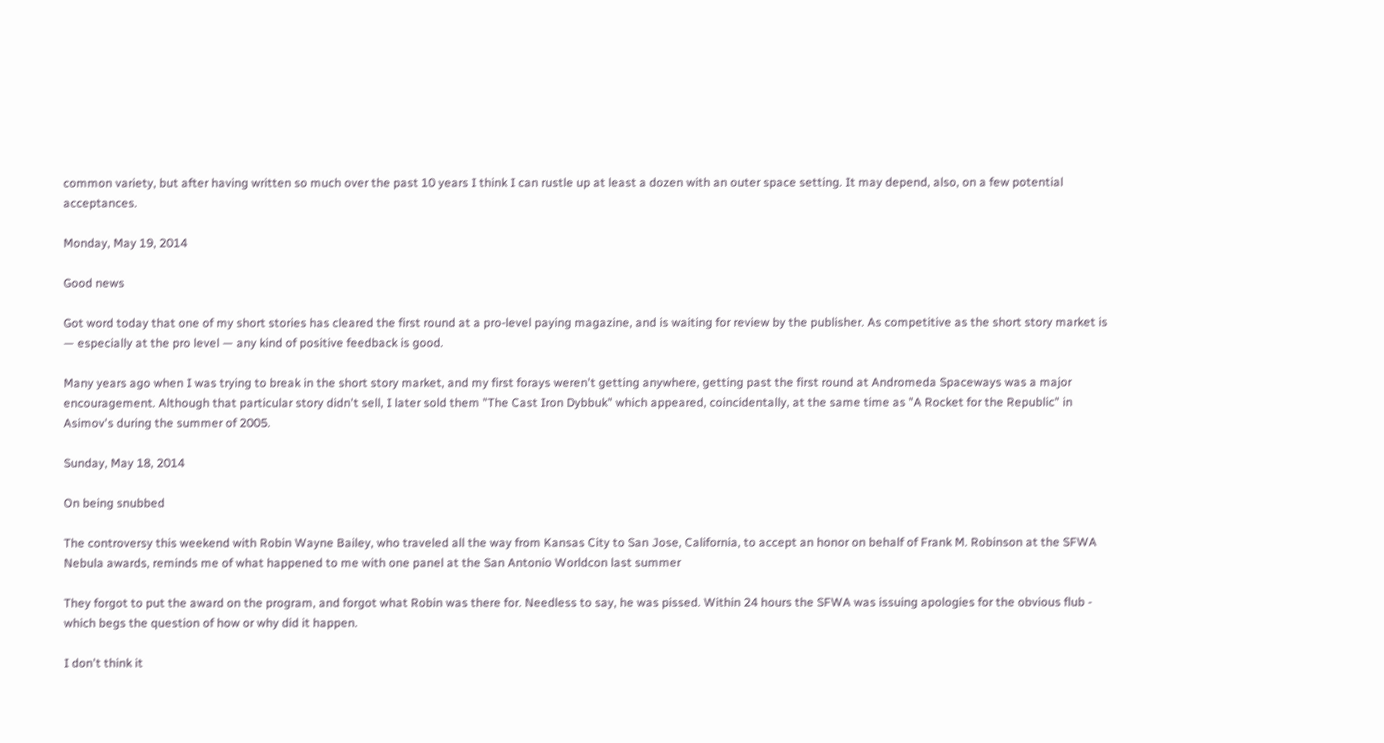common variety, but after having written so much over the past 10 years I think I can rustle up at least a dozen with an outer space setting. It may depend, also, on a few potential acceptances.

Monday, May 19, 2014

Good news

Got word today that one of my short stories has cleared the first round at a pro-level paying magazine, and is waiting for review by the publisher. As competitive as the short story market is — especially at the pro level — any kind of positive feedback is good.

Many years ago when I was trying to break in the short story market, and my first forays weren't getting anywhere, getting past the first round at Andromeda Spaceways was a major encouragement. Although that particular story didn't sell, I later sold them "The Cast Iron Dybbuk" which appeared, coincidentally, at the same time as "A Rocket for the Republic" in Asimov's during the summer of 2005.

Sunday, May 18, 2014

On being snubbed

The controversy this weekend with Robin Wayne Bailey, who traveled all the way from Kansas City to San Jose, California, to accept an honor on behalf of Frank M. Robinson at the SFWA Nebula awards, reminds me of what happened to me with one panel at the San Antonio Worldcon last summer

They forgot to put the award on the program, and forgot what Robin was there for. Needless to say, he was pissed. Within 24 hours the SFWA was issuing apologies for the obvious flub - which begs the question of how or why did it happen.

I don't think it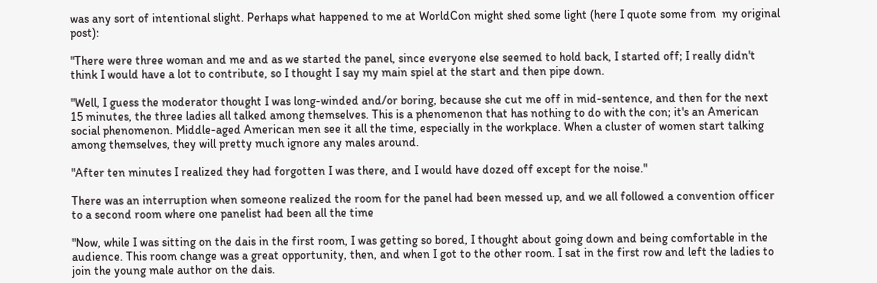was any sort of intentional slight. Perhaps what happened to me at WorldCon might shed some light (here I quote some from  my original post):

"There were three woman and me and as we started the panel, since everyone else seemed to hold back, I started off; I really didn't think I would have a lot to contribute, so I thought I say my main spiel at the start and then pipe down.

"Well, I guess the moderator thought I was long-winded and/or boring, because she cut me off in mid-sentence, and then for the next 15 minutes, the three ladies all talked among themselves. This is a phenomenon that has nothing to do with the con; it's an American social phenomenon. Middle-aged American men see it all the time, especially in the workplace. When a cluster of women start talking among themselves, they will pretty much ignore any males around.

"After ten minutes I realized they had forgotten I was there, and I would have dozed off except for the noise."

There was an interruption when someone realized the room for the panel had been messed up, and we all followed a convention officer to a second room where one panelist had been all the time

"Now, while I was sitting on the dais in the first room, I was getting so bored, I thought about going down and being comfortable in the audience. This room change was a great opportunity, then, and when I got to the other room. I sat in the first row and left the ladies to join the young male author on the dais.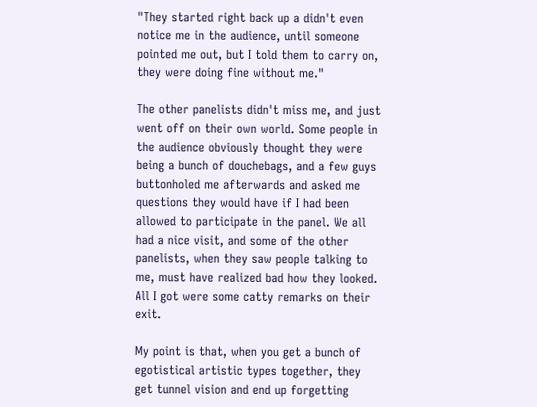"They started right back up a didn't even notice me in the audience, until someone pointed me out, but I told them to carry on, they were doing fine without me."

The other panelists didn't miss me, and just went off on their own world. Some people in the audience obviously thought they were being a bunch of douchebags, and a few guys buttonholed me afterwards and asked me questions they would have if I had been allowed to participate in the panel. We all had a nice visit, and some of the other panelists, when they saw people talking to me, must have realized bad how they looked. All I got were some catty remarks on their exit.

My point is that, when you get a bunch of egotistical artistic types together, they get tunnel vision and end up forgetting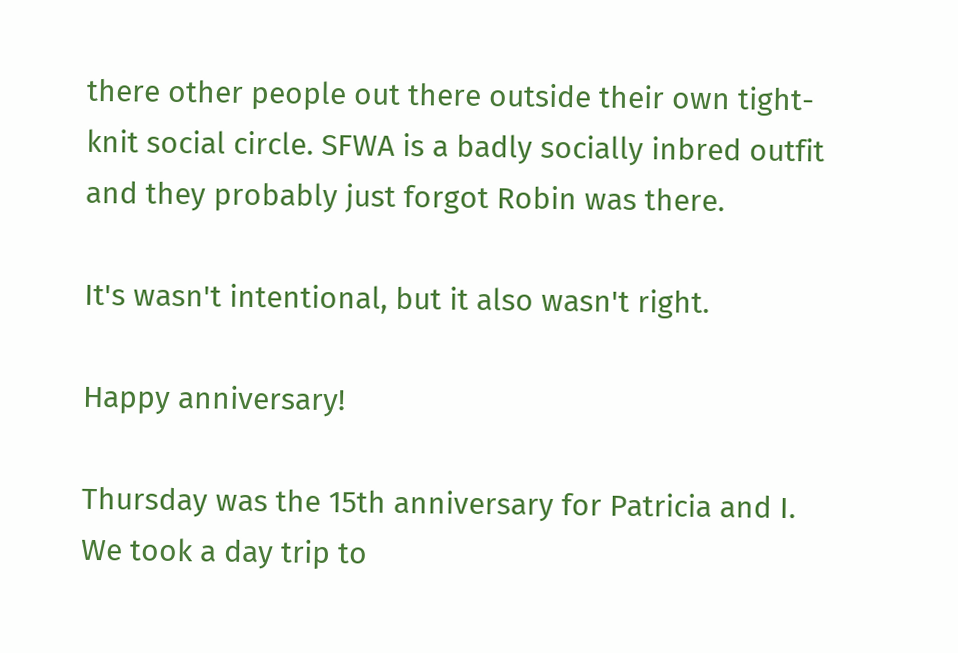there other people out there outside their own tight-knit social circle. SFWA is a badly socially inbred outfit and they probably just forgot Robin was there.

It's wasn't intentional, but it also wasn't right.

Happy anniversary!

Thursday was the 15th anniversary for Patricia and I. We took a day trip to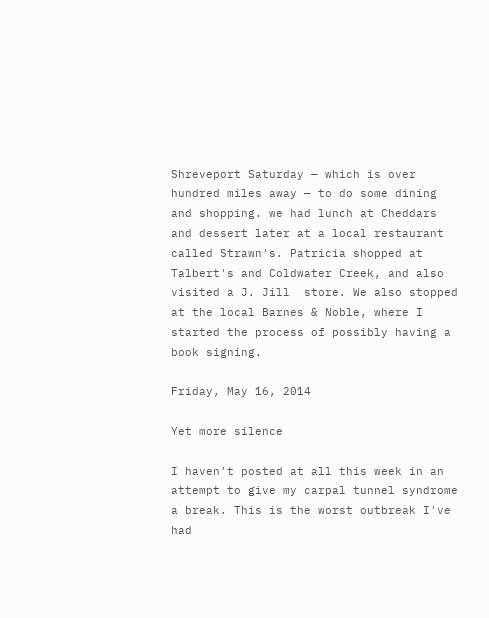Shreveport Saturday — which is over hundred miles away — to do some dining and shopping. we had lunch at Cheddars and dessert later at a local restaurant called Strawn's. Patricia shopped at Talbert's and Coldwater Creek, and also visited a J. Jill  store. We also stopped at the local Barnes & Noble, where I started the process of possibly having a book signing.

Friday, May 16, 2014

Yet more silence

I haven't posted at all this week in an attempt to give my carpal tunnel syndrome a break. This is the worst outbreak I've had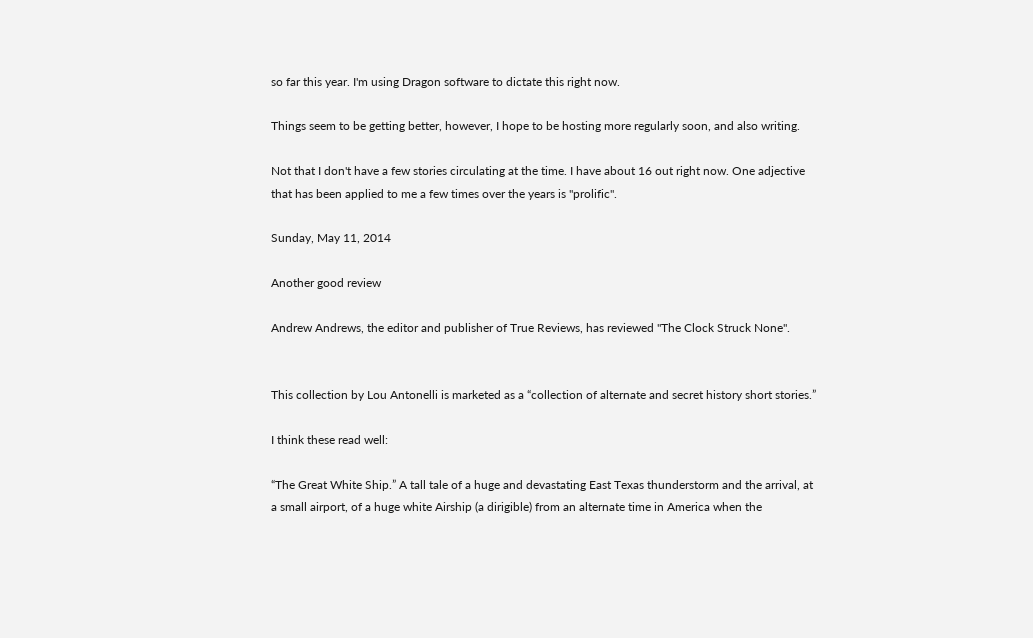so far this year. I'm using Dragon software to dictate this right now.

Things seem to be getting better, however, I hope to be hosting more regularly soon, and also writing.

Not that I don't have a few stories circulating at the time. I have about 16 out right now. One adjective that has been applied to me a few times over the years is "prolific".

Sunday, May 11, 2014

Another good review

Andrew Andrews, the editor and publisher of True Reviews, has reviewed "The Clock Struck None".


This collection by Lou Antonelli is marketed as a “collection of alternate and secret history short stories.”

I think these read well:

“The Great White Ship.” A tall tale of a huge and devastating East Texas thunderstorm and the arrival, at a small airport, of a huge white Airship (a dirigible) from an alternate time in America when the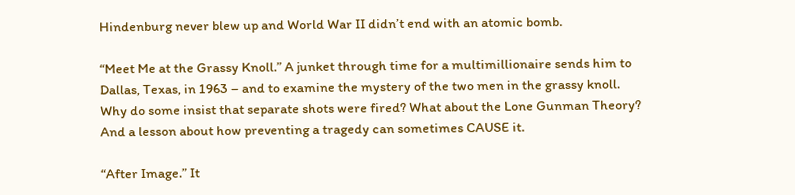Hindenburg never blew up and World War II didn’t end with an atomic bomb.

“Meet Me at the Grassy Knoll.” A junket through time for a multimillionaire sends him to Dallas, Texas, in 1963 – and to examine the mystery of the two men in the grassy knoll. Why do some insist that separate shots were fired? What about the Lone Gunman Theory? And a lesson about how preventing a tragedy can sometimes CAUSE it.

“After Image.” It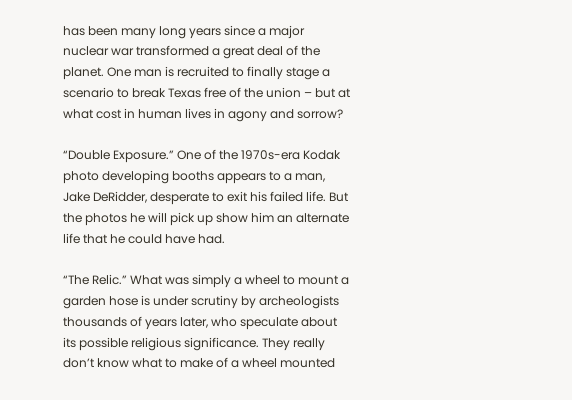has been many long years since a major nuclear war transformed a great deal of the planet. One man is recruited to finally stage a scenario to break Texas free of the union – but at what cost in human lives in agony and sorrow?

“Double Exposure.” One of the 1970s-era Kodak photo developing booths appears to a man, Jake DeRidder, desperate to exit his failed life. But the photos he will pick up show him an alternate life that he could have had.

“The Relic.” What was simply a wheel to mount a garden hose is under scrutiny by archeologists thousands of years later, who speculate about its possible religious significance. They really don’t know what to make of a wheel mounted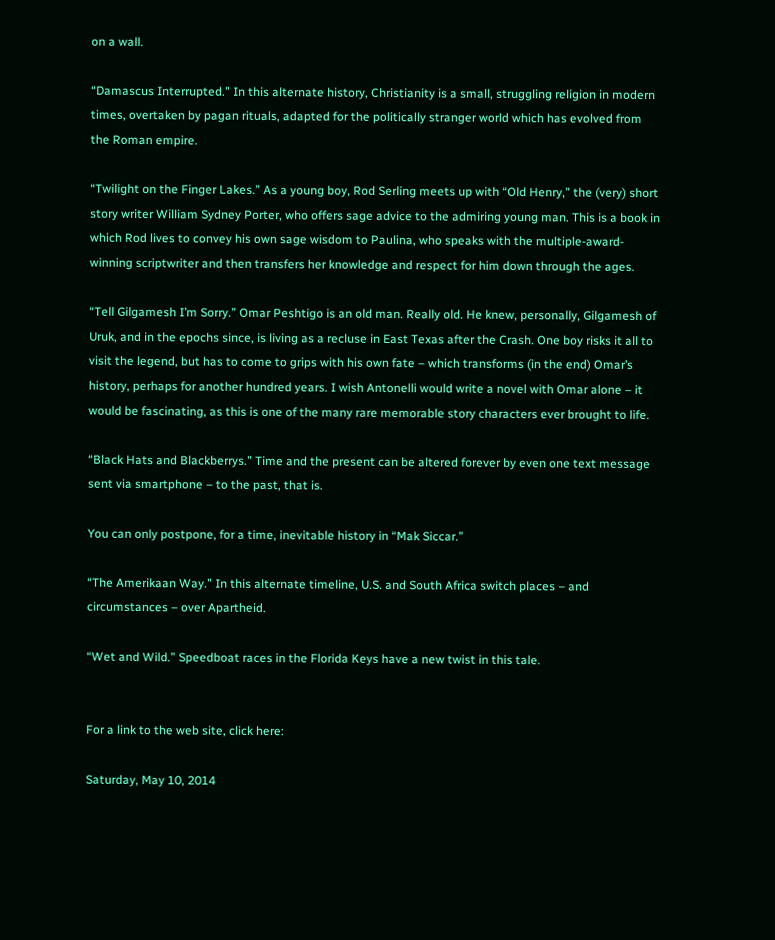on a wall.

“Damascus Interrupted.” In this alternate history, Christianity is a small, struggling religion in modern times, overtaken by pagan rituals, adapted for the politically stranger world which has evolved from the Roman empire.

“Twilight on the Finger Lakes.” As a young boy, Rod Serling meets up with “Old Henry,” the (very) short story writer William Sydney Porter, who offers sage advice to the admiring young man. This is a book in which Rod lives to convey his own sage wisdom to Paulina, who speaks with the multiple-award-winning scriptwriter and then transfers her knowledge and respect for him down through the ages.

“Tell Gilgamesh I’m Sorry.” Omar Peshtigo is an old man. Really old. He knew, personally, Gilgamesh of Uruk, and in the epochs since, is living as a recluse in East Texas after the Crash. One boy risks it all to visit the legend, but has to come to grips with his own fate – which transforms (in the end) Omar’s history, perhaps for another hundred years. I wish Antonelli would write a novel with Omar alone – it would be fascinating, as this is one of the many rare memorable story characters ever brought to life.

“Black Hats and Blackberrys.” Time and the present can be altered forever by even one text message sent via smartphone – to the past, that is.

You can only postpone, for a time, inevitable history in “Mak Siccar.”

“The Amerikaan Way.” In this alternate timeline, U.S. and South Africa switch places – and circumstances – over Apartheid.

“Wet and Wild.” Speedboat races in the Florida Keys have a new twist in this tale.


For a link to the web site, click here:

Saturday, May 10, 2014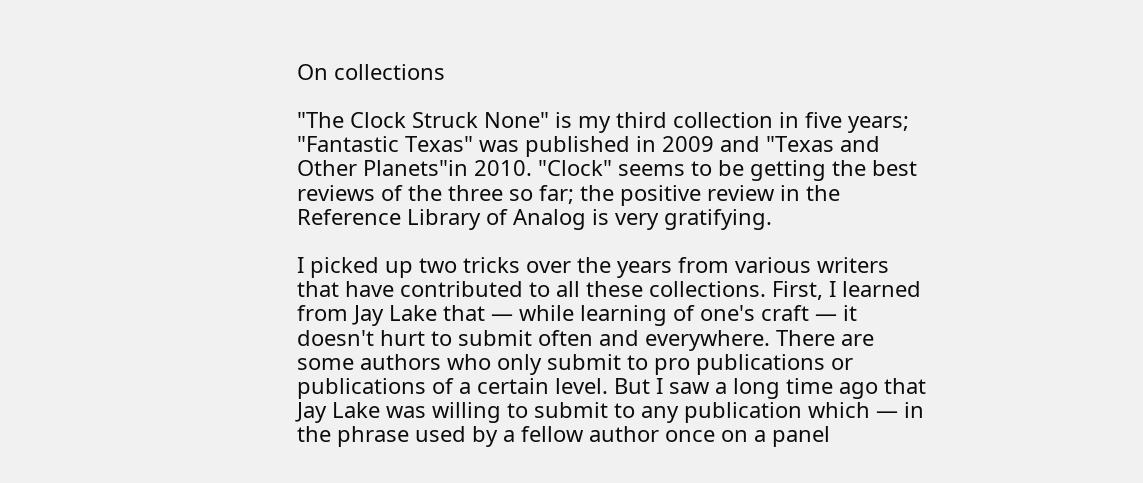On collections

"The Clock Struck None" is my third collection in five years; "Fantastic Texas" was published in 2009 and "Texas and Other Planets"in 2010. "Clock" seems to be getting the best reviews of the three so far; the positive review in the Reference Library of Analog is very gratifying.

I picked up two tricks over the years from various writers that have contributed to all these collections. First, I learned from Jay Lake that — while learning of one's craft — it doesn't hurt to submit often and everywhere. There are some authors who only submit to pro publications or publications of a certain level. But I saw a long time ago that Jay Lake was willing to submit to any publication which — in the phrase used by a fellow author once on a panel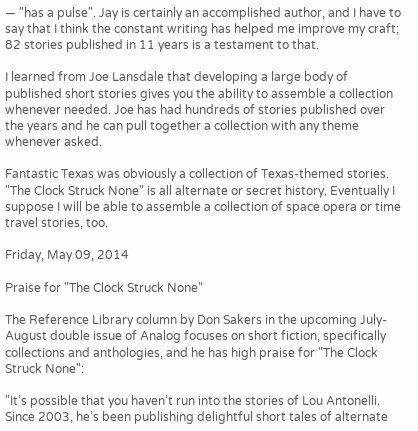— "has a pulse". Jay is certainly an accomplished author, and I have to say that I think the constant writing has helped me improve my craft; 82 stories published in 11 years is a testament to that.

I learned from Joe Lansdale that developing a large body of published short stories gives you the ability to assemble a collection whenever needed. Joe has had hundreds of stories published over the years and he can pull together a collection with any theme whenever asked.

Fantastic Texas was obviously a collection of Texas-themed stories. "The Clock Struck None" is all alternate or secret history. Eventually I suppose I will be able to assemble a collection of space opera or time travel stories, too.

Friday, May 09, 2014

Praise for "The Clock Struck None"

The Reference Library column by Don Sakers in the upcoming July-August double issue of Analog focuses on short fiction, specifically collections and anthologies, and he has high praise for "The Clock Struck None":

"It’s possible that you haven’t run into the stories of Lou Antonelli. Since 2003, he’s been publishing delightful short tales of alternate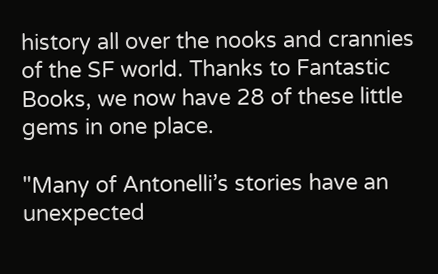history all over the nooks and crannies of the SF world. Thanks to Fantastic Books, we now have 28 of these little gems in one place.

"Many of Antonelli’s stories have an unexpected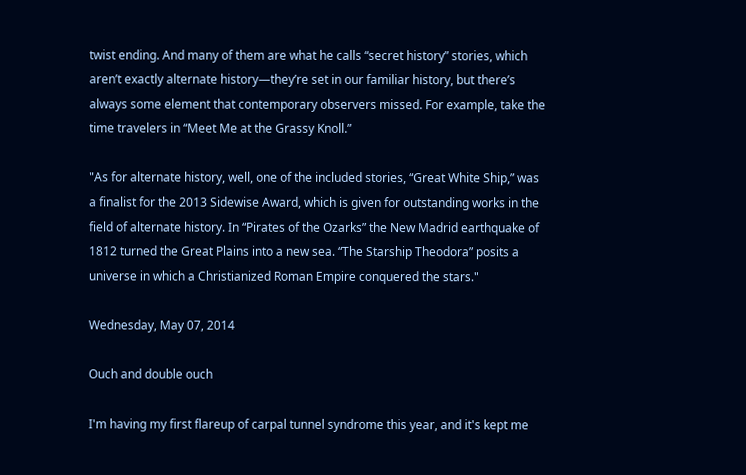twist ending. And many of them are what he calls “secret history” stories, which aren’t exactly alternate history—they’re set in our familiar history, but there’s always some element that contemporary observers missed. For example, take the time travelers in “Meet Me at the Grassy Knoll.”

"As for alternate history, well, one of the included stories, “Great White Ship,” was a finalist for the 2013 Sidewise Award, which is given for outstanding works in the field of alternate history. In “Pirates of the Ozarks” the New Madrid earthquake of 1812 turned the Great Plains into a new sea. “The Starship Theodora” posits a universe in which a Christianized Roman Empire conquered the stars."

Wednesday, May 07, 2014

Ouch and double ouch

I'm having my first flareup of carpal tunnel syndrome this year, and it's kept me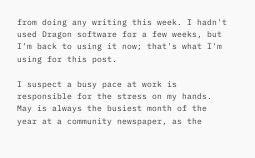from doing any writing this week. I hadn't used Dragon software for a few weeks, but I'm back to using it now; that's what I'm using for this post.

I suspect a busy pace at work is responsible for the stress on my hands. May is always the busiest month of the year at a community newspaper, as the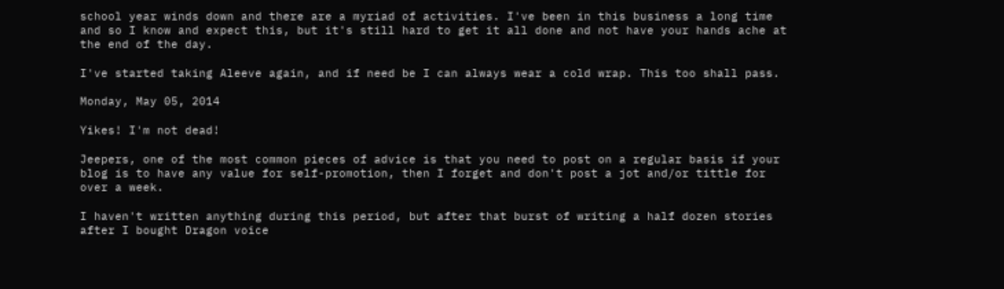school year winds down and there are a myriad of activities. I've been in this business a long time and so I know and expect this, but it's still hard to get it all done and not have your hands ache at the end of the day.

I've started taking Aleeve again, and if need be I can always wear a cold wrap. This too shall pass.

Monday, May 05, 2014

Yikes! I'm not dead!

Jeepers, one of the most common pieces of advice is that you need to post on a regular basis if your blog is to have any value for self-promotion, then I forget and don't post a jot and/or tittle for over a week.

I haven't written anything during this period, but after that burst of writing a half dozen stories after I bought Dragon voice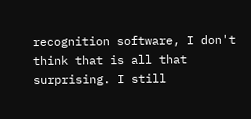recognition software, I don't think that is all that surprising. I still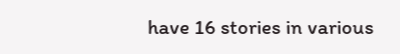have 16 stories in various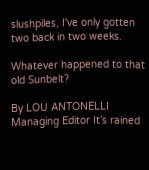slushpiles, I've only gotten two back in two weeks.

Whatever happened to that old Sunbelt?

By LOU ANTONELLI Managing Editor It’s rained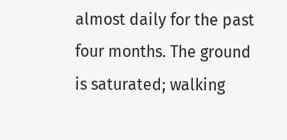almost daily for the past four months. The ground is saturated; walking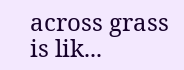across grass is lik...